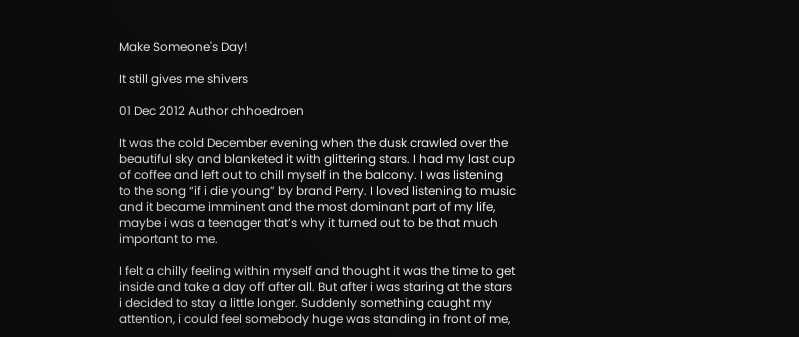Make Someone's Day!

It still gives me shivers

01 Dec 2012 Author chhoedroen

It was the cold December evening when the dusk crawled over the beautiful sky and blanketed it with glittering stars. I had my last cup of coffee and left out to chill myself in the balcony. I was listening to the song “if i die young” by brand Perry. I loved listening to music and it became imminent and the most dominant part of my life, maybe i was a teenager that’s why it turned out to be that much important to me.

I felt a chilly feeling within myself and thought it was the time to get inside and take a day off after all. But after i was staring at the stars i decided to stay a little longer. Suddenly something caught my attention, i could feel somebody huge was standing in front of me,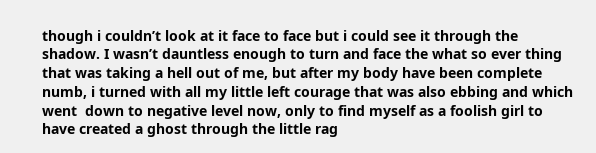though i couldn’t look at it face to face but i could see it through the shadow. I wasn’t dauntless enough to turn and face the what so ever thing that was taking a hell out of me, but after my body have been complete numb, i turned with all my little left courage that was also ebbing and which went  down to negative level now, only to find myself as a foolish girl to have created a ghost through the little rag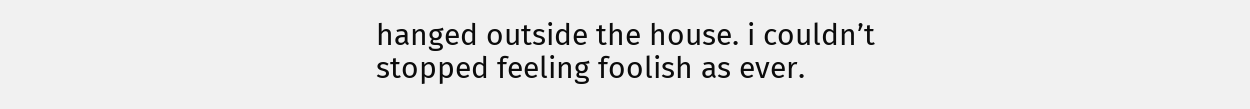hanged outside the house. i couldn’t stopped feeling foolish as ever.